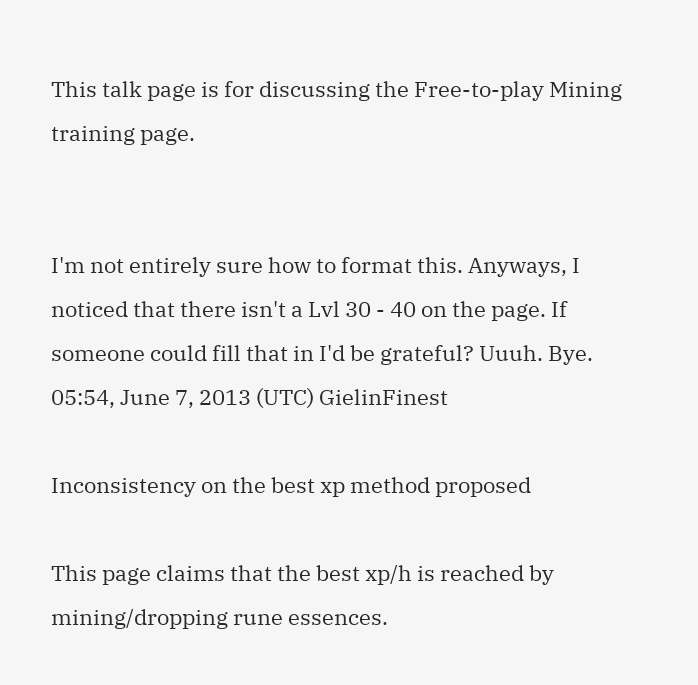This talk page is for discussing the Free-to-play Mining training page.


I'm not entirely sure how to format this. Anyways, I noticed that there isn't a Lvl 30 - 40 on the page. If someone could fill that in I'd be grateful? Uuuh. Bye. 05:54, June 7, 2013 (UTC) GielinFinest

Inconsistency on the best xp method proposed

This page claims that the best xp/h is reached by mining/dropping rune essences.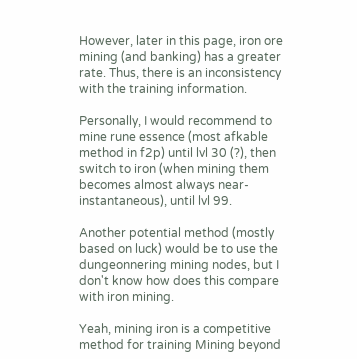However, later in this page, iron ore mining (and banking) has a greater rate. Thus, there is an inconsistency with the training information.

Personally, I would recommend to mine rune essence (most afkable method in f2p) until lvl 30 (?), then switch to iron (when mining them becomes almost always near-instantaneous), until lvl 99.

Another potential method (mostly based on luck) would be to use the dungeonnering mining nodes, but I don't know how does this compare with iron mining.

Yeah, mining iron is a competitive method for training Mining beyond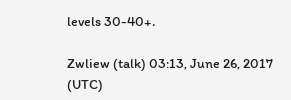levels 30-40+.

Zwliew (talk) 03:13, June 26, 2017 (UTC)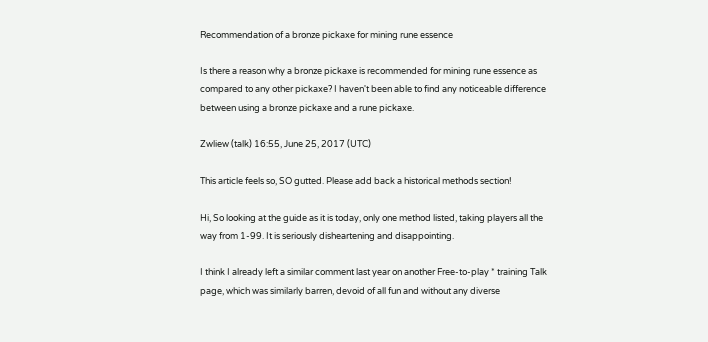Recommendation of a bronze pickaxe for mining rune essence

Is there a reason why a bronze pickaxe is recommended for mining rune essence as compared to any other pickaxe? I haven't been able to find any noticeable difference between using a bronze pickaxe and a rune pickaxe.

Zwliew (talk) 16:55, June 25, 2017 (UTC)

This article feels so, SO gutted. Please add back a historical methods section!

Hi, So looking at the guide as it is today, only one method listed, taking players all the way from 1-99. It is seriously disheartening and disappointing.

I think I already left a similar comment last year on another Free-to-play * training Talk page, which was similarly barren, devoid of all fun and without any diverse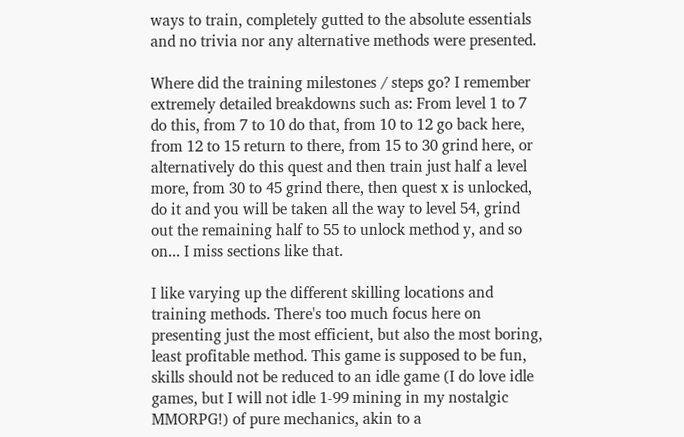ways to train, completely gutted to the absolute essentials and no trivia nor any alternative methods were presented.

Where did the training milestones / steps go? I remember extremely detailed breakdowns such as: From level 1 to 7 do this, from 7 to 10 do that, from 10 to 12 go back here, from 12 to 15 return to there, from 15 to 30 grind here, or alternatively do this quest and then train just half a level more, from 30 to 45 grind there, then quest x is unlocked, do it and you will be taken all the way to level 54, grind out the remaining half to 55 to unlock method y, and so on... I miss sections like that.

I like varying up the different skilling locations and training methods. There's too much focus here on presenting just the most efficient, but also the most boring, least profitable method. This game is supposed to be fun, skills should not be reduced to an idle game (I do love idle games, but I will not idle 1-99 mining in my nostalgic MMORPG!) of pure mechanics, akin to a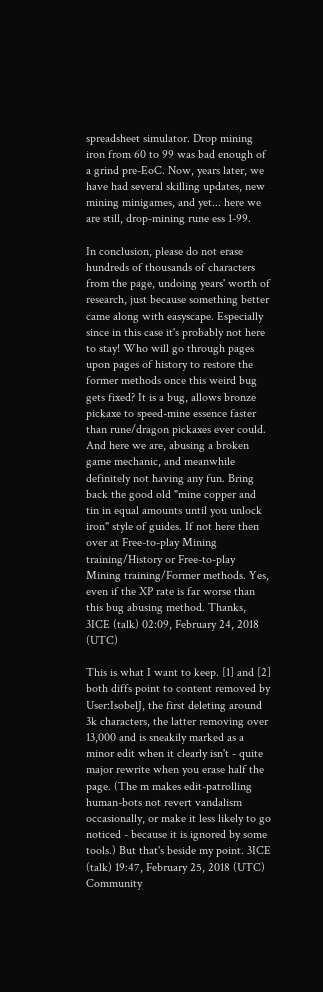spreadsheet simulator. Drop mining iron from 60 to 99 was bad enough of a grind pre-EoC. Now, years later, we have had several skilling updates, new mining minigames, and yet... here we are still, drop-mining rune ess 1-99.

In conclusion, please do not erase hundreds of thousands of characters from the page, undoing years' worth of research, just because something better came along with easyscape. Especially since in this case it's probably not here to stay! Who will go through pages upon pages of history to restore the former methods once this weird bug gets fixed? It is a bug, allows bronze pickaxe to speed-mine essence faster than rune/dragon pickaxes ever could. And here we are, abusing a broken game mechanic, and meanwhile definitely not having any fun. Bring back the good old "mine copper and tin in equal amounts until you unlock iron" style of guides. If not here then over at Free-to-play Mining training/History or Free-to-play Mining training/Former methods. Yes, even if the XP rate is far worse than this bug abusing method. Thanks, 3ICE (talk) 02:09, February 24, 2018 (UTC)

This is what I want to keep. [1] and [2] both diffs point to content removed by User:IsobelJ, the first deleting around 3k characters, the latter removing over 13,000 and is sneakily marked as a minor edit when it clearly isn't - quite major rewrite when you erase half the page. (The m makes edit-patrolling human-bots not revert vandalism occasionally, or make it less likely to go noticed - because it is ignored by some tools.) But that's beside my point. 3ICE (talk) 19:47, February 25, 2018 (UTC)
Community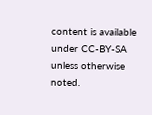content is available under CC-BY-SA unless otherwise noted.